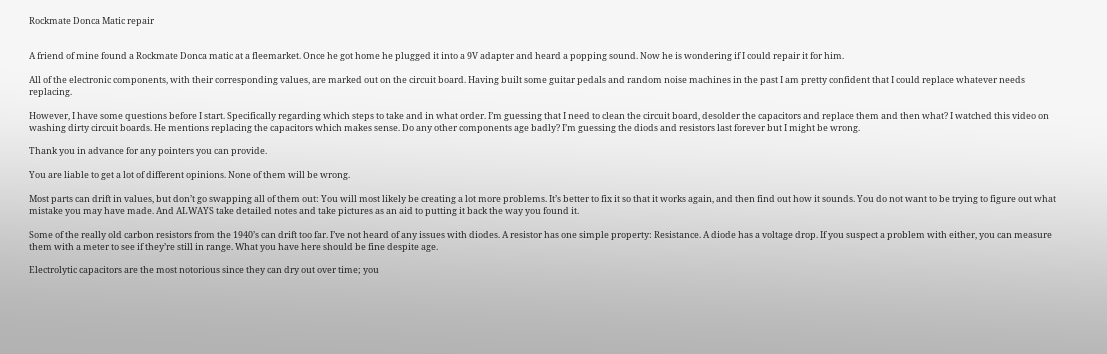Rockmate Donca Matic repair


A friend of mine found a Rockmate Donca matic at a fleemarket. Once he got home he plugged it into a 9V adapter and heard a popping sound. Now he is wondering if I could repair it for him.

All of the electronic components, with their corresponding values, are marked out on the circuit board. Having built some guitar pedals and random noise machines in the past I am pretty confident that I could replace whatever needs replacing.

However, I have some questions before I start. Specifically regarding which steps to take and in what order. I’m guessing that I need to clean the circuit board, desolder the capacitors and replace them and then what? I watched this video on washing dirty circuit boards. He mentions replacing the capacitors which makes sense. Do any other components age badly? I’m guessing the diods and resistors last forever but I might be wrong.

Thank you in advance for any pointers you can provide.

You are liable to get a lot of different opinions. None of them will be wrong.

Most parts can drift in values, but don’t go swapping all of them out: You will most likely be creating a lot more problems. It’s better to fix it so that it works again, and then find out how it sounds. You do not want to be trying to figure out what mistake you may have made. And ALWAYS take detailed notes and take pictures as an aid to putting it back the way you found it.

Some of the really old carbon resistors from the 1940’s can drift too far. I’ve not heard of any issues with diodes. A resistor has one simple property: Resistance. A diode has a voltage drop. If you suspect a problem with either, you can measure them with a meter to see if they’re still in range. What you have here should be fine despite age.

Electrolytic capacitors are the most notorious since they can dry out over time; you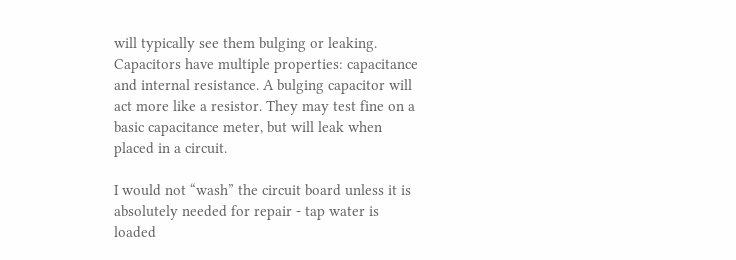will typically see them bulging or leaking. Capacitors have multiple properties: capacitance and internal resistance. A bulging capacitor will act more like a resistor. They may test fine on a basic capacitance meter, but will leak when placed in a circuit.

I would not “wash” the circuit board unless it is absolutely needed for repair - tap water is loaded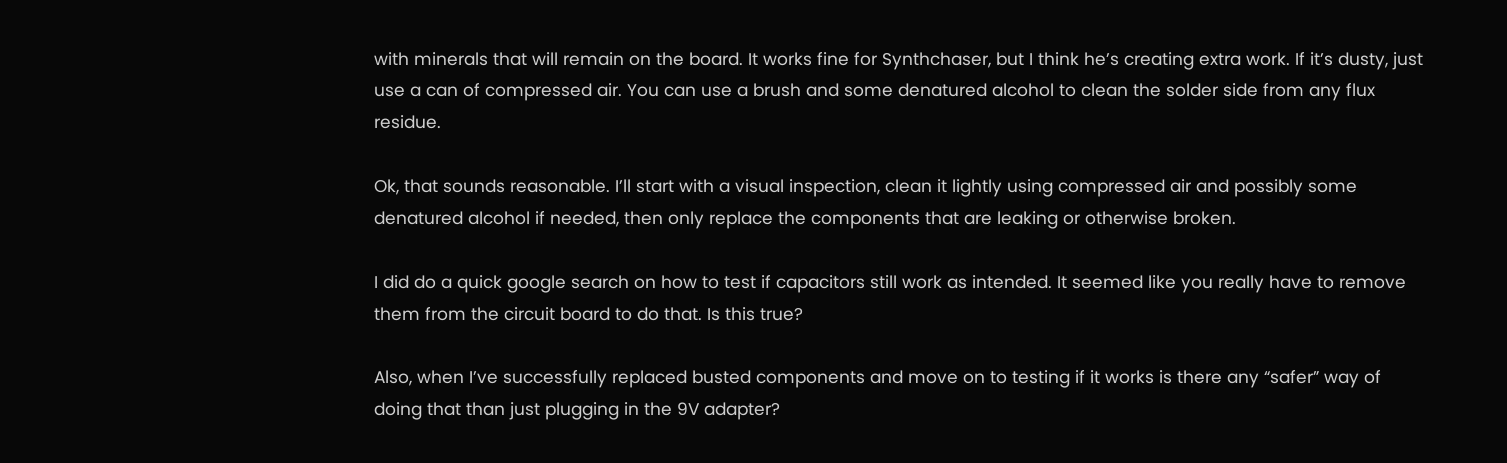with minerals that will remain on the board. It works fine for Synthchaser, but I think he’s creating extra work. If it’s dusty, just use a can of compressed air. You can use a brush and some denatured alcohol to clean the solder side from any flux residue.

Ok, that sounds reasonable. I’ll start with a visual inspection, clean it lightly using compressed air and possibly some denatured alcohol if needed, then only replace the components that are leaking or otherwise broken.

I did do a quick google search on how to test if capacitors still work as intended. It seemed like you really have to remove them from the circuit board to do that. Is this true?

Also, when I’ve successfully replaced busted components and move on to testing if it works is there any “safer” way of doing that than just plugging in the 9V adapter?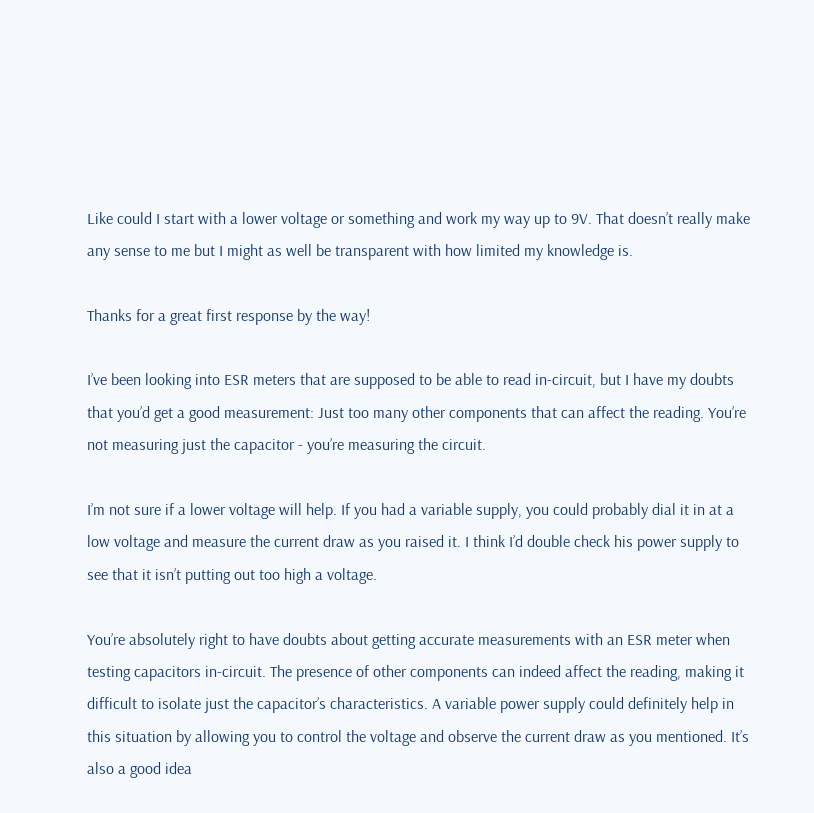Like could I start with a lower voltage or something and work my way up to 9V. That doesn’t really make any sense to me but I might as well be transparent with how limited my knowledge is.

Thanks for a great first response by the way!

I’ve been looking into ESR meters that are supposed to be able to read in-circuit, but I have my doubts that you’d get a good measurement: Just too many other components that can affect the reading. You’re not measuring just the capacitor - you’re measuring the circuit.

I’m not sure if a lower voltage will help. If you had a variable supply, you could probably dial it in at a low voltage and measure the current draw as you raised it. I think I’d double check his power supply to see that it isn’t putting out too high a voltage.

You’re absolutely right to have doubts about getting accurate measurements with an ESR meter when testing capacitors in-circuit. The presence of other components can indeed affect the reading, making it difficult to isolate just the capacitor’s characteristics. A variable power supply could definitely help in this situation by allowing you to control the voltage and observe the current draw as you mentioned. It’s also a good idea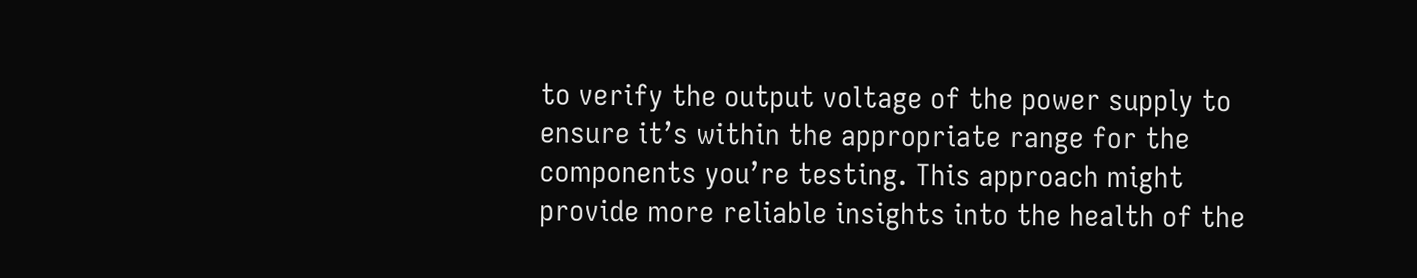to verify the output voltage of the power supply to ensure it’s within the appropriate range for the components you’re testing. This approach might provide more reliable insights into the health of the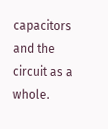capacitors and the circuit as a whole.